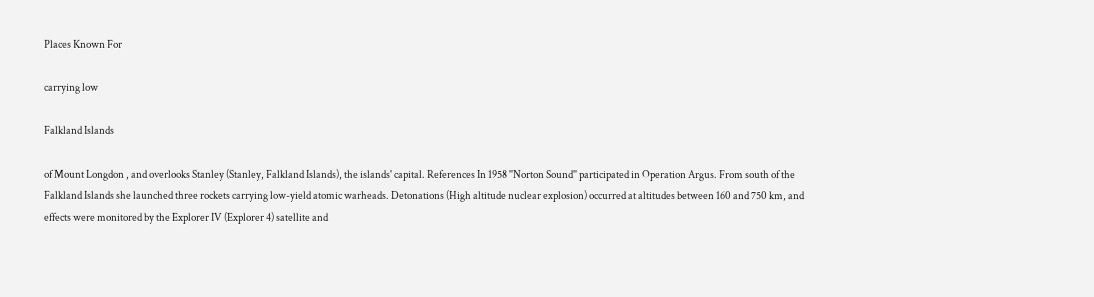Places Known For

carrying low

Falkland Islands

of Mount Longdon , and overlooks Stanley (Stanley, Falkland Islands), the islands' capital. References In 1958 ''Norton Sound'' participated in Operation Argus. From south of the Falkland Islands she launched three rockets carrying low-yield atomic warheads. Detonations (High altitude nuclear explosion) occurred at altitudes between 160 and 750 km, and effects were monitored by the Explorer IV (Explorer 4) satellite and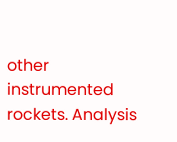other instrumented rockets. Analysis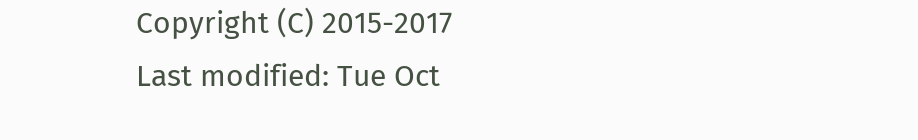Copyright (C) 2015-2017
Last modified: Tue Oct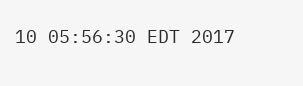10 05:56:30 EDT 2017